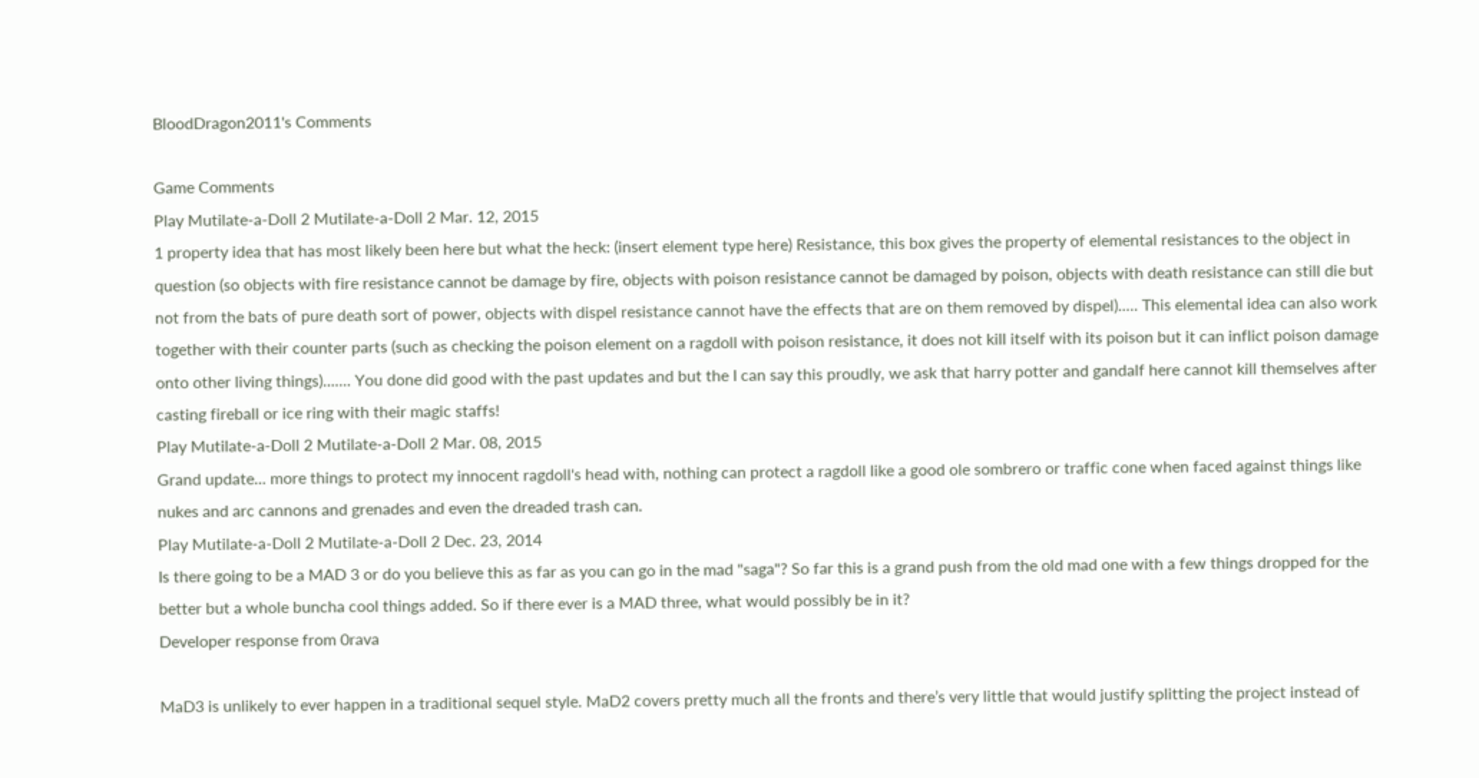BloodDragon2011's Comments

Game Comments
Play Mutilate-a-Doll 2 Mutilate-a-Doll 2 Mar. 12, 2015
1 property idea that has most likely been here but what the heck: (insert element type here) Resistance, this box gives the property of elemental resistances to the object in question (so objects with fire resistance cannot be damage by fire, objects with poison resistance cannot be damaged by poison, objects with death resistance can still die but not from the bats of pure death sort of power, objects with dispel resistance cannot have the effects that are on them removed by dispel)..... This elemental idea can also work together with their counter parts (such as checking the poison element on a ragdoll with poison resistance, it does not kill itself with its poison but it can inflict poison damage onto other living things)....... You done did good with the past updates and but the I can say this proudly, we ask that harry potter and gandalf here cannot kill themselves after casting fireball or ice ring with their magic staffs!
Play Mutilate-a-Doll 2 Mutilate-a-Doll 2 Mar. 08, 2015
Grand update... more things to protect my innocent ragdoll's head with, nothing can protect a ragdoll like a good ole sombrero or traffic cone when faced against things like nukes and arc cannons and grenades and even the dreaded trash can.
Play Mutilate-a-Doll 2 Mutilate-a-Doll 2 Dec. 23, 2014
Is there going to be a MAD 3 or do you believe this as far as you can go in the mad "saga"? So far this is a grand push from the old mad one with a few things dropped for the better but a whole buncha cool things added. So if there ever is a MAD three, what would possibly be in it?
Developer response from 0rava

MaD3 is unlikely to ever happen in a traditional sequel style. MaD2 covers pretty much all the fronts and there’s very little that would justify splitting the project instead of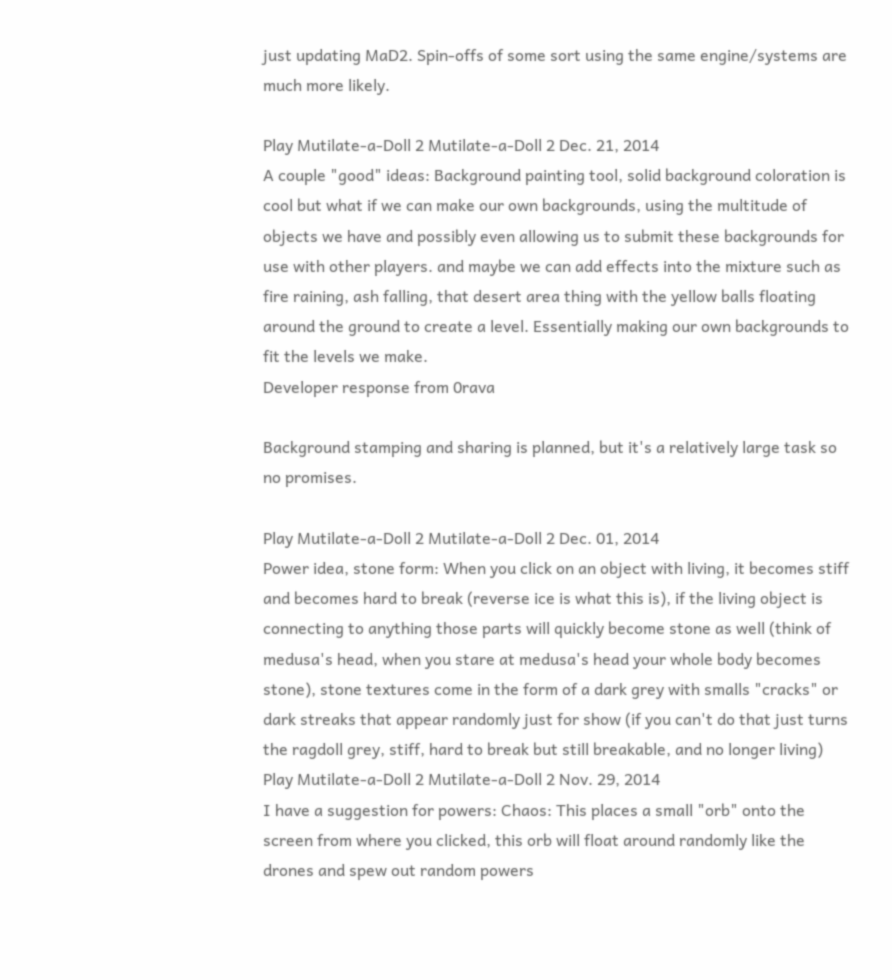just updating MaD2. Spin-offs of some sort using the same engine/systems are much more likely.

Play Mutilate-a-Doll 2 Mutilate-a-Doll 2 Dec. 21, 2014
A couple "good" ideas: Background painting tool, solid background coloration is cool but what if we can make our own backgrounds, using the multitude of objects we have and possibly even allowing us to submit these backgrounds for use with other players. and maybe we can add effects into the mixture such as fire raining, ash falling, that desert area thing with the yellow balls floating around the ground to create a level. Essentially making our own backgrounds to fit the levels we make.
Developer response from 0rava

Background stamping and sharing is planned, but it's a relatively large task so no promises.

Play Mutilate-a-Doll 2 Mutilate-a-Doll 2 Dec. 01, 2014
Power idea, stone form: When you click on an object with living, it becomes stiff and becomes hard to break (reverse ice is what this is), if the living object is connecting to anything those parts will quickly become stone as well (think of medusa's head, when you stare at medusa's head your whole body becomes stone), stone textures come in the form of a dark grey with smalls "cracks" or dark streaks that appear randomly just for show (if you can't do that just turns the ragdoll grey, stiff, hard to break but still breakable, and no longer living)
Play Mutilate-a-Doll 2 Mutilate-a-Doll 2 Nov. 29, 2014
I have a suggestion for powers: Chaos: This places a small "orb" onto the screen from where you clicked, this orb will float around randomly like the drones and spew out random powers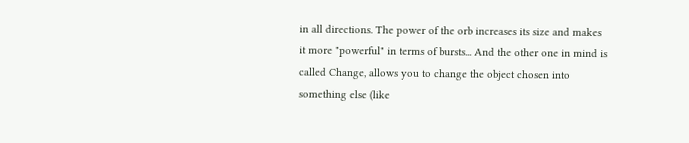in all directions. The power of the orb increases its size and makes it more "powerful" in terms of bursts... And the other one in mind is called Change, allows you to change the object chosen into something else (like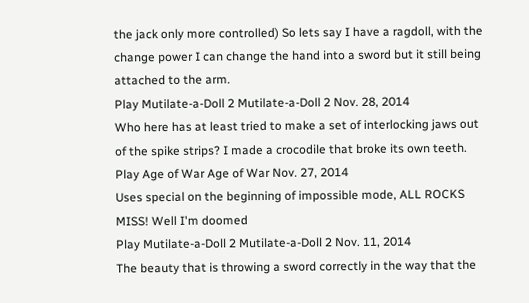the jack only more controlled) So lets say I have a ragdoll, with the change power I can change the hand into a sword but it still being attached to the arm.
Play Mutilate-a-Doll 2 Mutilate-a-Doll 2 Nov. 28, 2014
Who here has at least tried to make a set of interlocking jaws out of the spike strips? I made a crocodile that broke its own teeth.
Play Age of War Age of War Nov. 27, 2014
Uses special on the beginning of impossible mode, ALL ROCKS MISS! Well I'm doomed
Play Mutilate-a-Doll 2 Mutilate-a-Doll 2 Nov. 11, 2014
The beauty that is throwing a sword correctly in the way that the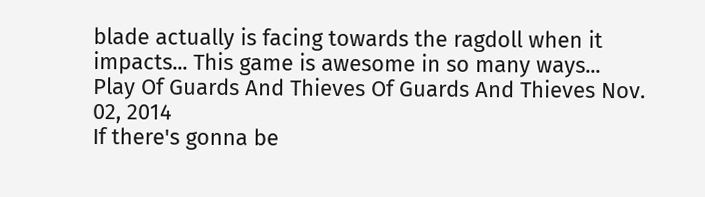blade actually is facing towards the ragdoll when it impacts... This game is awesome in so many ways...
Play Of Guards And Thieves Of Guards And Thieves Nov. 02, 2014
If there's gonna be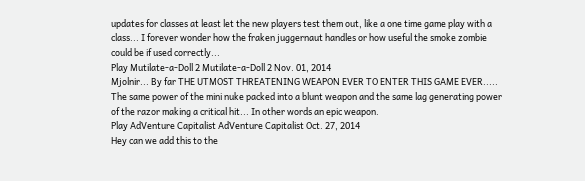updates for classes at least let the new players test them out, like a one time game play with a class... I forever wonder how the fraken juggernaut handles or how useful the smoke zombie could be if used correctly...
Play Mutilate-a-Doll 2 Mutilate-a-Doll 2 Nov. 01, 2014
Mjolnir... By far THE UTMOST THREATENING WEAPON EVER TO ENTER THIS GAME EVER..... The same power of the mini nuke packed into a blunt weapon and the same lag generating power of the razor making a critical hit... In other words an epic weapon.
Play AdVenture Capitalist AdVenture Capitalist Oct. 27, 2014
Hey can we add this to the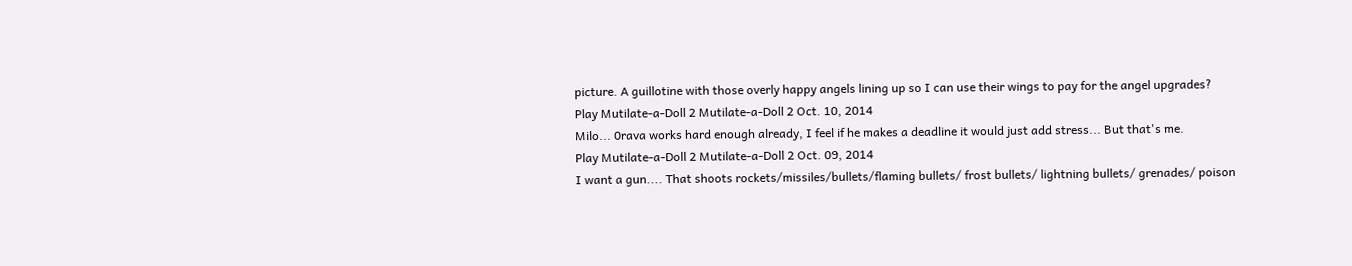picture. A guillotine with those overly happy angels lining up so I can use their wings to pay for the angel upgrades?
Play Mutilate-a-Doll 2 Mutilate-a-Doll 2 Oct. 10, 2014
Milo... 0rava works hard enough already, I feel if he makes a deadline it would just add stress... But that's me.
Play Mutilate-a-Doll 2 Mutilate-a-Doll 2 Oct. 09, 2014
I want a gun.... That shoots rockets/missiles/bullets/flaming bullets/ frost bullets/ lightning bullets/ grenades/ poison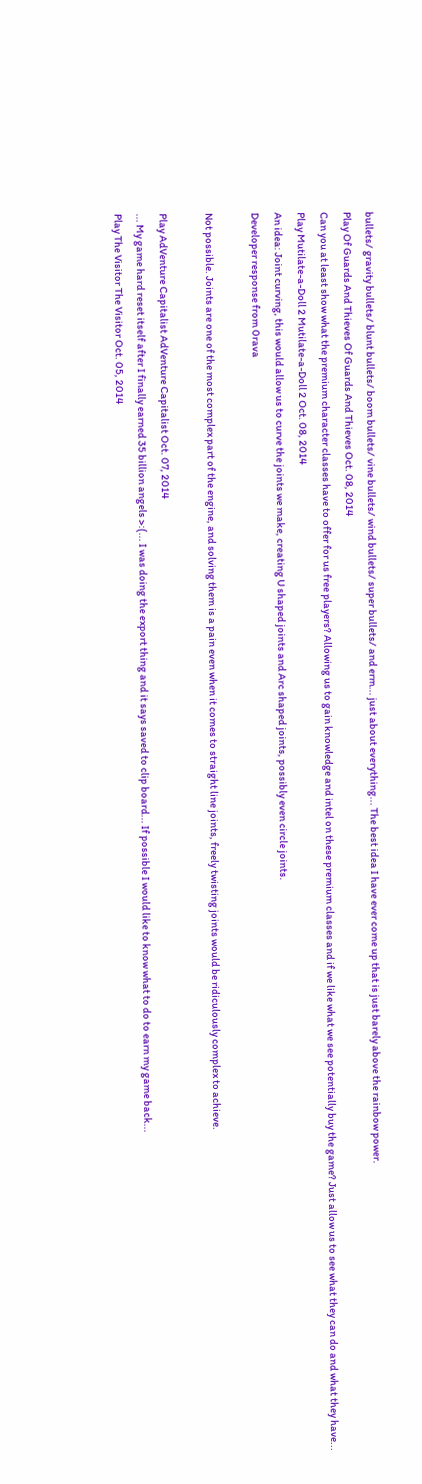bullets/ gravity bullets/ blunt bullets/ boom bullets/ vine bullets/ wind bullets/ super bullets/ and erm... just about everything... The best idea I have ever come up that is just barely above the rainbow power.
Play Of Guards And Thieves Of Guards And Thieves Oct. 08, 2014
Can you at least show what the premium character classes have to offer for us free players? Allowing us to gain knowledge and intel on these premium classes and if we like what we see potentially buy the game? Just allow us to see what they can do and what they have...
Play Mutilate-a-Doll 2 Mutilate-a-Doll 2 Oct. 08, 2014
An idea: Joint curving, this would allow us to curve the joints we make, creating U shaped joints and Arc shaped joints, possibly even circle joints.
Developer response from 0rava

Not possible. Joints are one of the most complex part of the engine, and solving them is a pain even when it comes to straight line joints, freely twisting joints would be ridiculously complex to achieve.

Play AdVenture Capitalist AdVenture Capitalist Oct. 07, 2014
... My game hard reset itself after I finally earned 35 billion angels >:(... I was doing the export thing and it says saved to clip board... If possible I would like to know what to do to earn my game back...
Play The Visitor The Visitor Oct. 05, 2014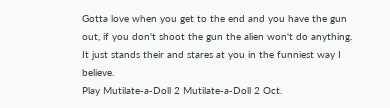Gotta love when you get to the end and you have the gun out, if you don't shoot the gun the alien won't do anything. It just stands their and stares at you in the funniest way I believe.
Play Mutilate-a-Doll 2 Mutilate-a-Doll 2 Oct.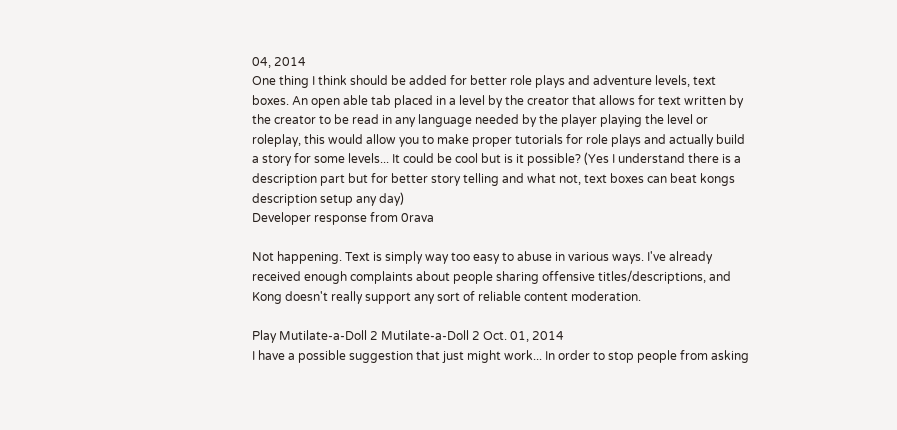04, 2014
One thing I think should be added for better role plays and adventure levels, text boxes. An open able tab placed in a level by the creator that allows for text written by the creator to be read in any language needed by the player playing the level or roleplay, this would allow you to make proper tutorials for role plays and actually build a story for some levels... It could be cool but is it possible? (Yes I understand there is a description part but for better story telling and what not, text boxes can beat kongs description setup any day)
Developer response from 0rava

Not happening. Text is simply way too easy to abuse in various ways. I've already received enough complaints about people sharing offensive titles/descriptions, and Kong doesn't really support any sort of reliable content moderation.

Play Mutilate-a-Doll 2 Mutilate-a-Doll 2 Oct. 01, 2014
I have a possible suggestion that just might work... In order to stop people from asking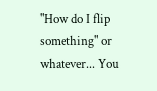"How do I flip something" or whatever... You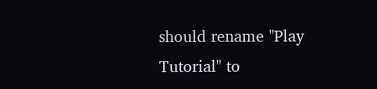should rename "Play Tutorial" to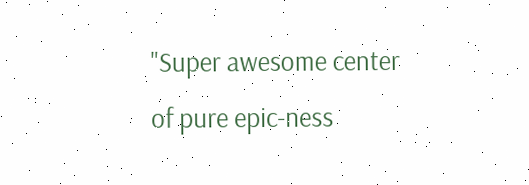"Super awesome center of pure epic-ness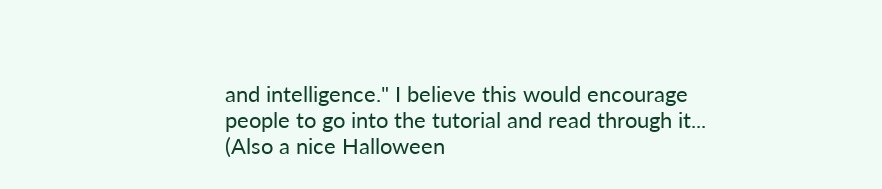and intelligence." I believe this would encourage people to go into the tutorial and read through it... (Also a nice Halloween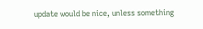update would be nice, unless something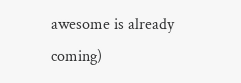awesome is already coming)